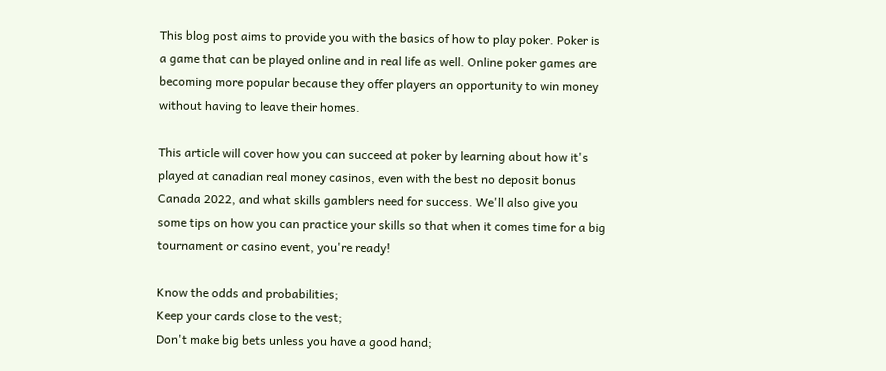This blog post aims to provide you with the basics of how to play poker. Poker is a game that can be played online and in real life as well. Online poker games are becoming more popular because they offer players an opportunity to win money without having to leave their homes.

This article will cover how you can succeed at poker by learning about how it's played at canadian real money casinos, even with the best no deposit bonus Canada 2022, and what skills gamblers need for success. We'll also give you some tips on how you can practice your skills so that when it comes time for a big tournament or casino event, you're ready!

Know the odds and probabilities;
Keep your cards close to the vest;
Don't make big bets unless you have a good hand;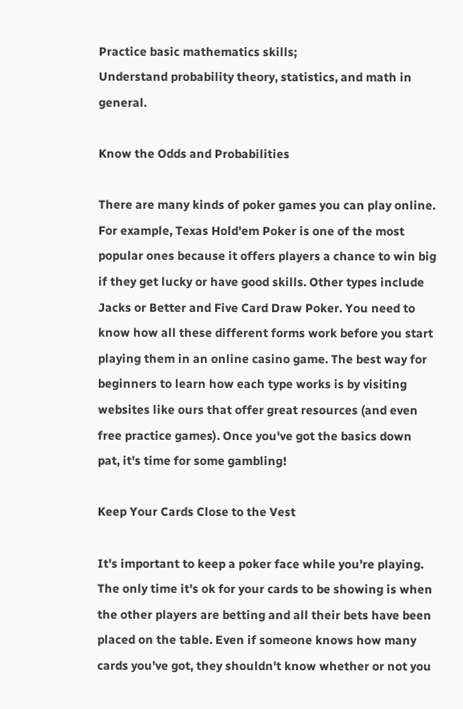Practice basic mathematics skills;
Understand probability theory, statistics, and math in general.

Know the Odds and Probabilities

There are many kinds of poker games you can play online. For example, Texas Hold'em Poker is one of the most popular ones because it offers players a chance to win big if they get lucky or have good skills. Other types include Jacks or Better and Five Card Draw Poker. You need to know how all these different forms work before you start playing them in an online casino game. The best way for beginners to learn how each type works is by visiting websites like ours that offer great resources (and even free practice games). Once you've got the basics down pat, it's time for some gambling!

Keep Your Cards Close to the Vest

It's important to keep a poker face while you're playing. The only time it's ok for your cards to be showing is when the other players are betting and all their bets have been placed on the table. Even if someone knows how many cards you've got, they shouldn't know whether or not you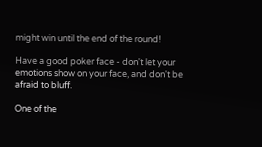might win until the end of the round!

Have a good poker face - don't let your emotions show on your face, and don't be afraid to bluff.

One of the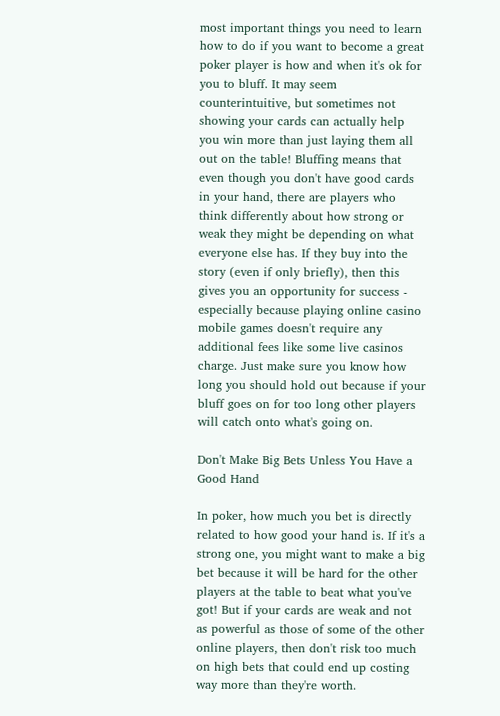most important things you need to learn how to do if you want to become a great poker player is how and when it's ok for you to bluff. It may seem counterintuitive, but sometimes not showing your cards can actually help you win more than just laying them all out on the table! Bluffing means that even though you don't have good cards in your hand, there are players who think differently about how strong or weak they might be depending on what everyone else has. If they buy into the story (even if only briefly), then this gives you an opportunity for success - especially because playing online casino mobile games doesn't require any additional fees like some live casinos charge. Just make sure you know how long you should hold out because if your bluff goes on for too long other players will catch onto what's going on.

Don't Make Big Bets Unless You Have a Good Hand

In poker, how much you bet is directly related to how good your hand is. If it's a strong one, you might want to make a big bet because it will be hard for the other players at the table to beat what you've got! But if your cards are weak and not as powerful as those of some of the other online players, then don't risk too much on high bets that could end up costing way more than they're worth.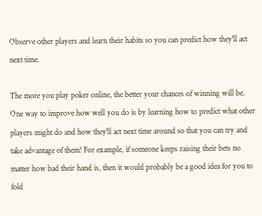Observe other players and learn their habits so you can predict how they'll act next time.

The more you play poker online, the better your chances of winning will be. One way to improve how well you do is by learning how to predict what other players might do and how they'll act next time around so that you can try and take advantage of them! For example, if someone keeps raising their bets no matter how bad their hand is, then it would probably be a good idea for you to fold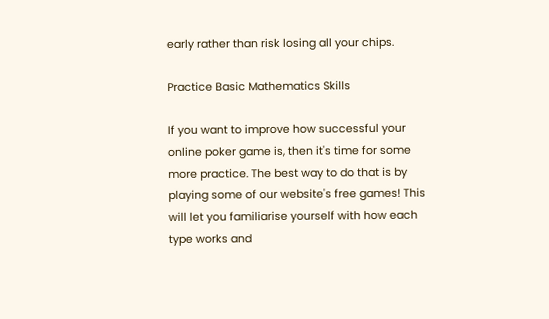early rather than risk losing all your chips.

Practice Basic Mathematics Skills

If you want to improve how successful your online poker game is, then it's time for some more practice. The best way to do that is by playing some of our website's free games! This will let you familiarise yourself with how each type works and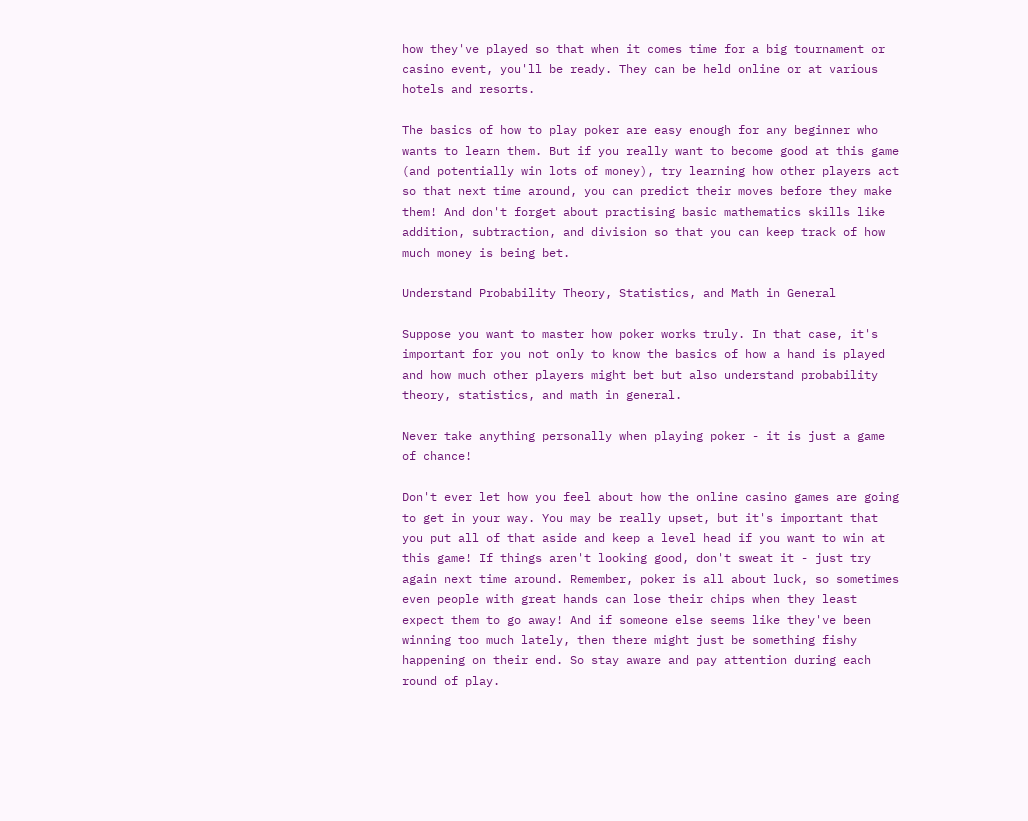how they've played so that when it comes time for a big tournament or casino event, you'll be ready. They can be held online or at various hotels and resorts.

The basics of how to play poker are easy enough for any beginner who wants to learn them. But if you really want to become good at this game (and potentially win lots of money), try learning how other players act so that next time around, you can predict their moves before they make them! And don't forget about practising basic mathematics skills like addition, subtraction, and division so that you can keep track of how much money is being bet.

Understand Probability Theory, Statistics, and Math in General

Suppose you want to master how poker works truly. In that case, it's important for you not only to know the basics of how a hand is played and how much other players might bet but also understand probability theory, statistics, and math in general.

Never take anything personally when playing poker - it is just a game of chance!

Don't ever let how you feel about how the online casino games are going to get in your way. You may be really upset, but it's important that you put all of that aside and keep a level head if you want to win at this game! If things aren't looking good, don't sweat it - just try again next time around. Remember, poker is all about luck, so sometimes even people with great hands can lose their chips when they least expect them to go away! And if someone else seems like they've been winning too much lately, then there might just be something fishy happening on their end. So stay aware and pay attention during each round of play.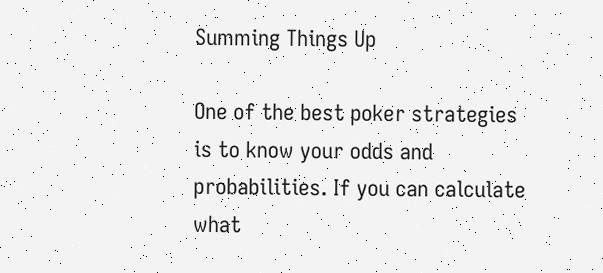Summing Things Up

One of the best poker strategies is to know your odds and probabilities. If you can calculate what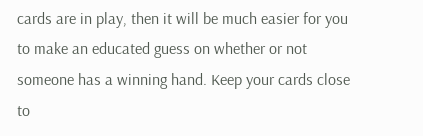cards are in play, then it will be much easier for you to make an educated guess on whether or not someone has a winning hand. Keep your cards close to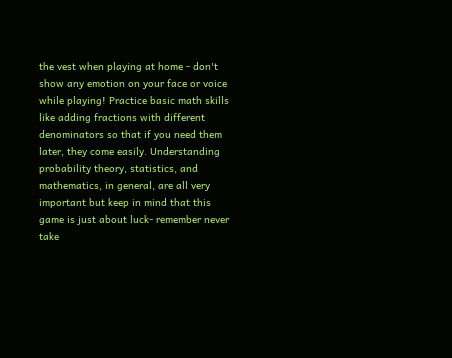the vest when playing at home - don't show any emotion on your face or voice while playing! Practice basic math skills like adding fractions with different denominators so that if you need them later, they come easily. Understanding probability theory, statistics, and mathematics, in general, are all very important but keep in mind that this game is just about luck- remember never take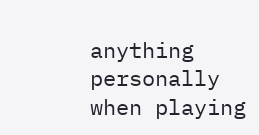anything personally when playing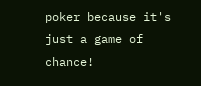poker because it's just a game of chance!